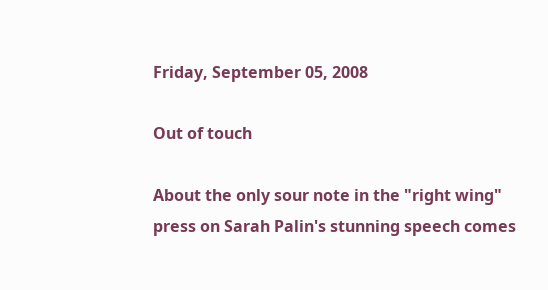Friday, September 05, 2008

Out of touch

About the only sour note in the "right wing" press on Sarah Palin's stunning speech comes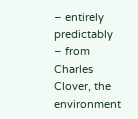– entirely predictably – from Charles Clover, the environment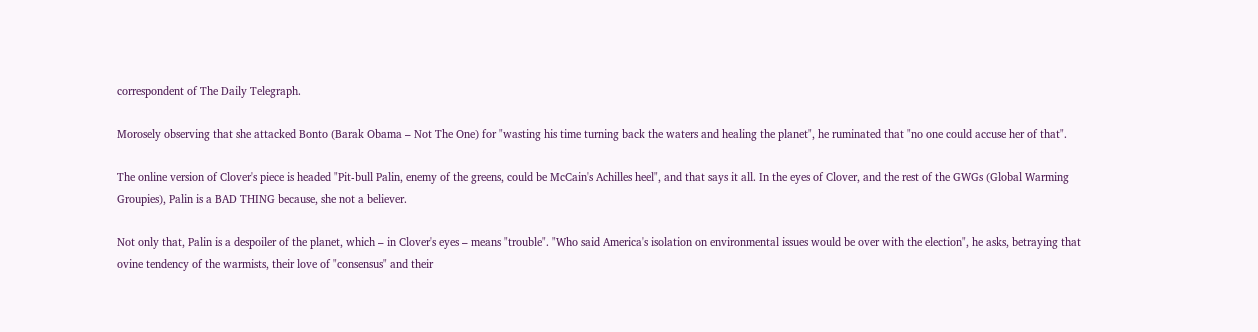correspondent of The Daily Telegraph.

Morosely observing that she attacked Bonto (Barak Obama – Not The One) for "wasting his time turning back the waters and healing the planet", he ruminated that "no one could accuse her of that".

The online version of Clover's piece is headed "Pit-bull Palin, enemy of the greens, could be McCain's Achilles heel", and that says it all. In the eyes of Clover, and the rest of the GWGs (Global Warming Groupies), Palin is a BAD THING because, she not a believer.

Not only that, Palin is a despoiler of the planet, which – in Clover's eyes – means "trouble". "Who said America's isolation on environmental issues would be over with the election", he asks, betraying that ovine tendency of the warmists, their love of "consensus" and their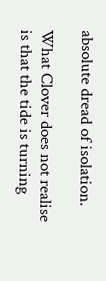absolute dread of isolation.

What Clover does not realise is that the tide is turning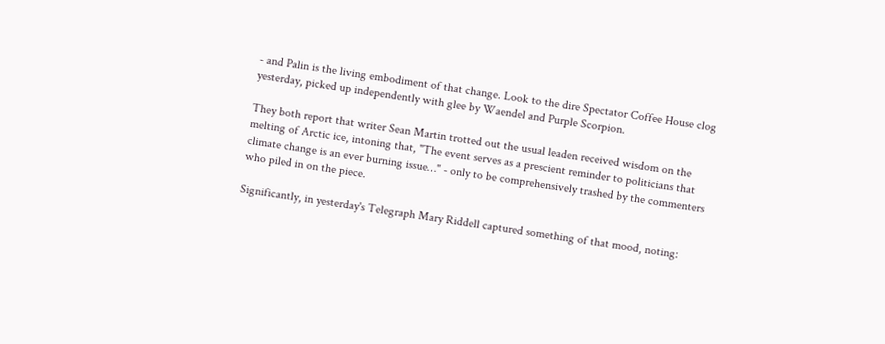- and Palin is the living embodiment of that change. Look to the dire Spectator Coffee House clog yesterday, picked up independently with glee by Waendel and Purple Scorpion.

They both report that writer Sean Martin trotted out the usual leaden received wisdom on the melting of Arctic ice, intoning that, "The event serves as a prescient reminder to politicians that climate change is an ever burning issue…" - only to be comprehensively trashed by the commenters who piled in on the piece.

Significantly, in yesterday's Telegraph Mary Riddell captured something of that mood, noting: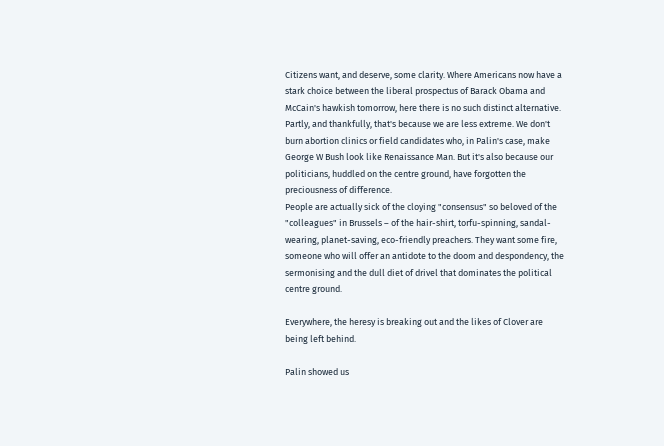Citizens want, and deserve, some clarity. Where Americans now have a stark choice between the liberal prospectus of Barack Obama and McCain's hawkish tomorrow, here there is no such distinct alternative. Partly, and thankfully, that's because we are less extreme. We don't burn abortion clinics or field candidates who, in Palin's case, make George W Bush look like Renaissance Man. But it's also because our politicians, huddled on the centre ground, have forgotten the preciousness of difference.
People are actually sick of the cloying "consensus" so beloved of the "colleagues" in Brussels – of the hair-shirt, torfu-spinning, sandal-wearing, planet-saving, eco-friendly preachers. They want some fire, someone who will offer an antidote to the doom and despondency, the sermonising and the dull diet of drivel that dominates the political centre ground.

Everywhere, the heresy is breaking out and the likes of Clover are being left behind.

Palin showed us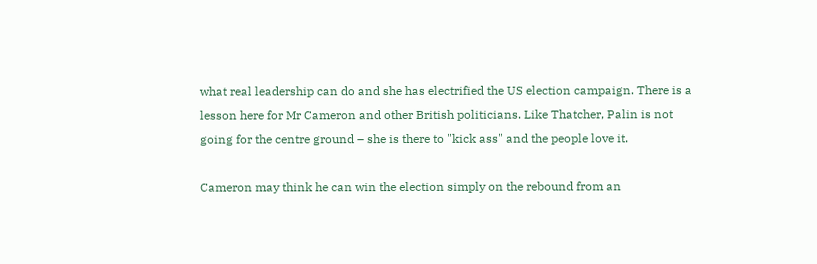what real leadership can do and she has electrified the US election campaign. There is a lesson here for Mr Cameron and other British politicians. Like Thatcher, Palin is not going for the centre ground – she is there to "kick ass" and the people love it.

Cameron may think he can win the election simply on the rebound from an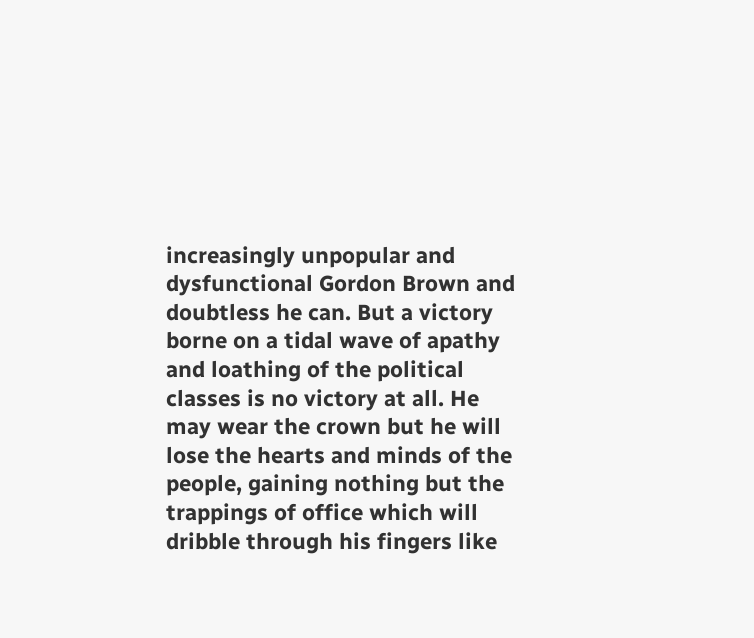increasingly unpopular and dysfunctional Gordon Brown and doubtless he can. But a victory borne on a tidal wave of apathy and loathing of the political classes is no victory at all. He may wear the crown but he will lose the hearts and minds of the people, gaining nothing but the trappings of office which will dribble through his fingers like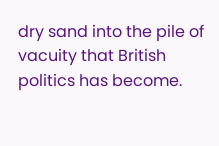dry sand into the pile of vacuity that British politics has become.